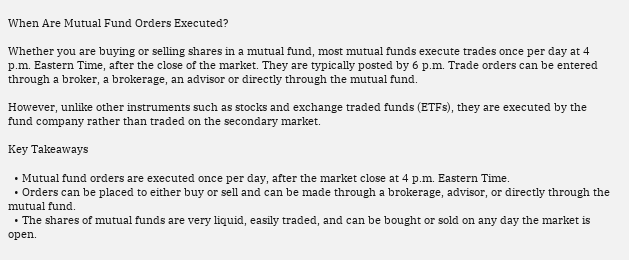When Are Mutual Fund Orders Executed?

Whether you are buying or selling shares in a mutual fund, most mutual funds execute trades once per day at 4 p.m. Eastern Time, after the close of the market. They are typically posted by 6 p.m. Trade orders can be entered through a broker, a brokerage, an advisor or directly through the mutual fund.

However, unlike other instruments such as stocks and exchange traded funds (ETFs), they are executed by the fund company rather than traded on the secondary market.

Key Takeaways

  • Mutual fund orders are executed once per day, after the market close at 4 p.m. Eastern Time.
  • Orders can be placed to either buy or sell and can be made through a brokerage, advisor, or directly through the mutual fund.
  • The shares of mutual funds are very liquid, easily traded, and can be bought or sold on any day the market is open.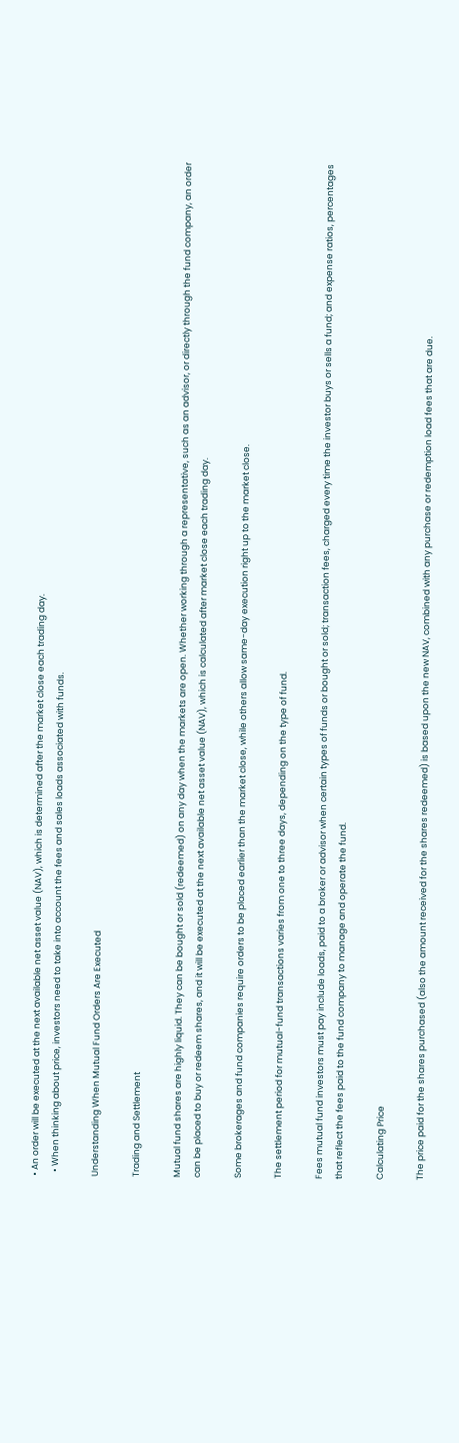• An order will be executed at the next available net asset value (NAV), which is determined after the market close each trading day.
  • When thinking about price, investors need to take into account the fees and sales loads associated with funds.

Understanding When Mutual Fund Orders Are Executed

Trading and Settlement

Mutual fund shares are highly liquid. They can be bought or sold (redeemed) on any day when the markets are open. Whether working through a representative, such as an advisor, or directly through the fund company, an order can be placed to buy or redeem shares, and it will be executed at the next available net asset value (NAV), which is calculated after market close each trading day.

Some brokerages and fund companies require orders to be placed earlier than the market close, while others allow same-day execution right up to the market close.

The settlement period for mutual-fund transactions varies from one to three days, depending on the type of fund.

Fees mutual fund investors must pay include loads, paid to a broker or advisor when certain types of funds or bought or sold; transaction fees, charged every time the investor buys or sells a fund; and expense ratios, percentages that reflect the fees paid to the fund company to manage and operate the fund.

Calculating Price

The price paid for the shares purchased (also the amount received for the shares redeemed) is based upon the new NAV, combined with any purchase or redemption load fees that are due.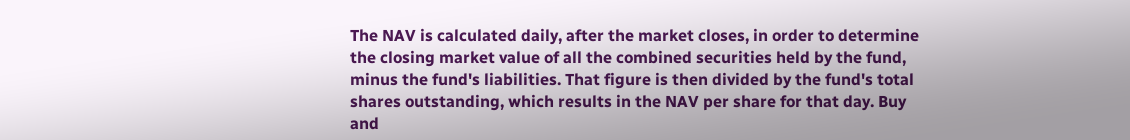The NAV is calculated daily, after the market closes, in order to determine the closing market value of all the combined securities held by the fund, minus the fund's liabilities. That figure is then divided by the fund's total shares outstanding, which results in the NAV per share for that day. Buy and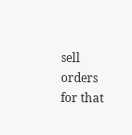sell orders for that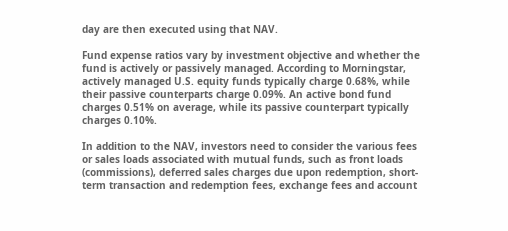day are then executed using that NAV.

Fund expense ratios vary by investment objective and whether the fund is actively or passively managed. According to Morningstar, actively managed U.S. equity funds typically charge 0.68%, while their passive counterparts charge 0.09%. An active bond fund charges 0.51% on average, while its passive counterpart typically charges 0.10%.

In addition to the NAV, investors need to consider the various fees or sales loads associated with mutual funds, such as front loads (commissions), deferred sales charges due upon redemption, short-term transaction and redemption fees, exchange fees and account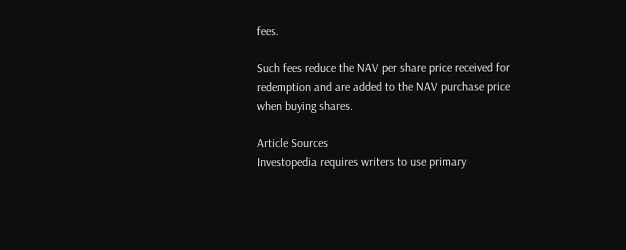fees.

Such fees reduce the NAV per share price received for redemption and are added to the NAV purchase price when buying shares.

Article Sources
Investopedia requires writers to use primary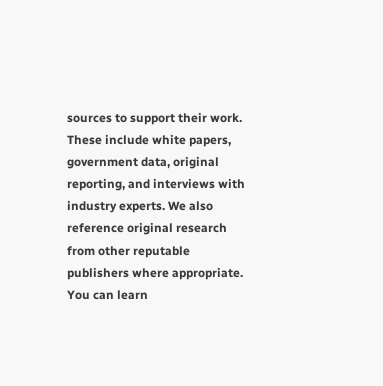sources to support their work. These include white papers, government data, original reporting, and interviews with industry experts. We also reference original research from other reputable publishers where appropriate. You can learn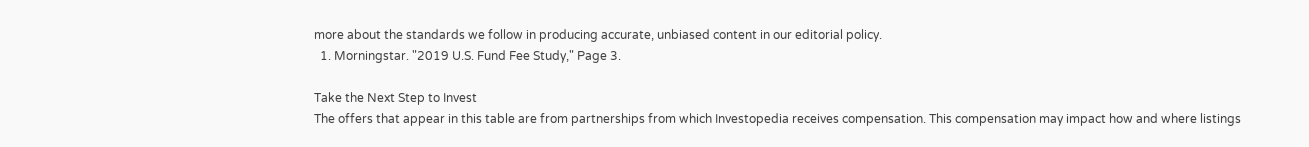more about the standards we follow in producing accurate, unbiased content in our editorial policy.
  1. Morningstar. "2019 U.S. Fund Fee Study," Page 3.

Take the Next Step to Invest
The offers that appear in this table are from partnerships from which Investopedia receives compensation. This compensation may impact how and where listings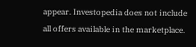appear. Investopedia does not include all offers available in the marketplace.